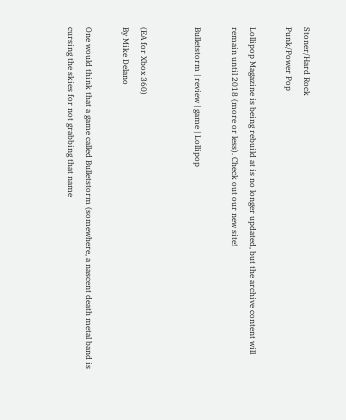Stoner/Hard Rock
Punk/Power Pop

Lollipop Magazine is being rebuild at is no longer updated, but the archive content will remain until 2018 (more or less). Check out our new site!

Bulletstorm | review | game | Lollipop


(EA for Xbox 360)
By Mike Delano

One would think that a game called Bulletstorm (somewhere, a nascent death metal band is cursing the skies for not grabbing that name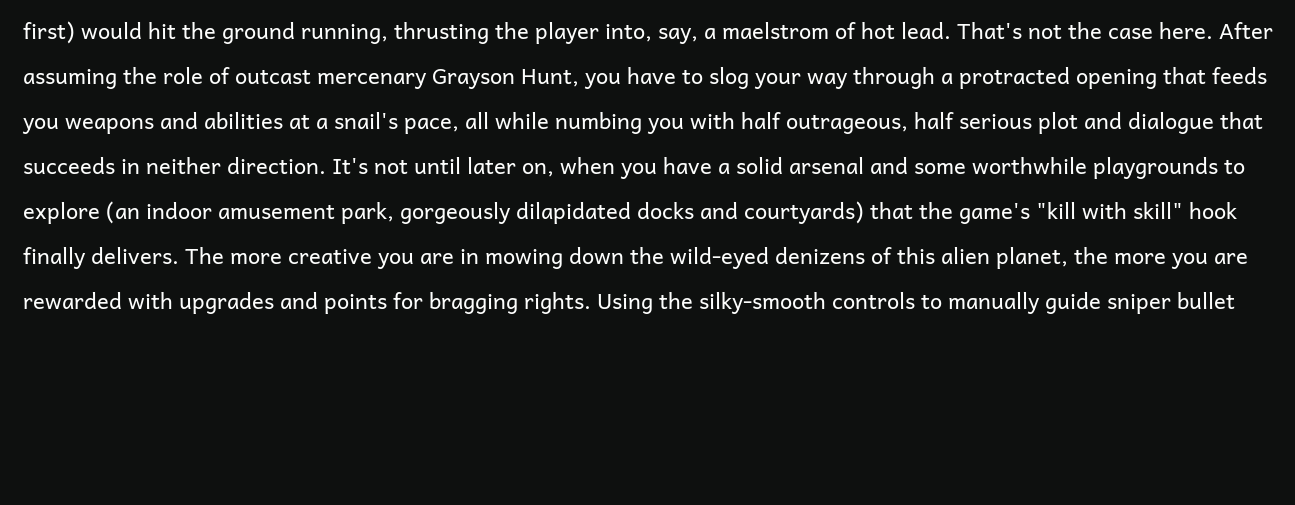first) would hit the ground running, thrusting the player into, say, a maelstrom of hot lead. That's not the case here. After assuming the role of outcast mercenary Grayson Hunt, you have to slog your way through a protracted opening that feeds you weapons and abilities at a snail's pace, all while numbing you with half outrageous, half serious plot and dialogue that succeeds in neither direction. It's not until later on, when you have a solid arsenal and some worthwhile playgrounds to explore (an indoor amusement park, gorgeously dilapidated docks and courtyards) that the game's "kill with skill" hook finally delivers. The more creative you are in mowing down the wild-eyed denizens of this alien planet, the more you are rewarded with upgrades and points for bragging rights. Using the silky-smooth controls to manually guide sniper bullet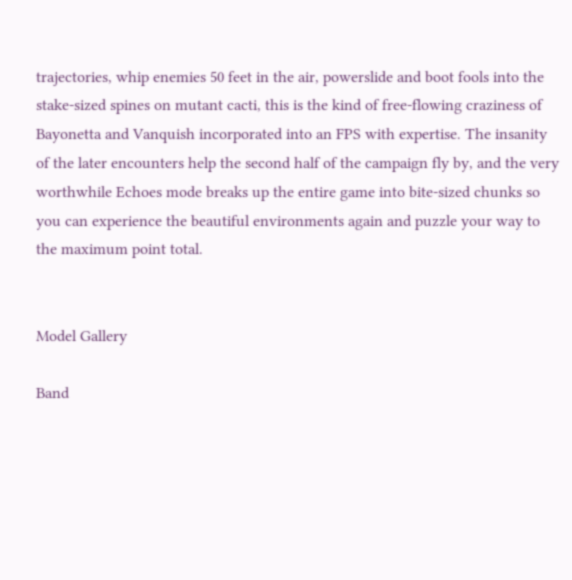trajectories, whip enemies 50 feet in the air, powerslide and boot fools into the stake-sized spines on mutant cacti, this is the kind of free-flowing craziness of Bayonetta and Vanquish incorporated into an FPS with expertise. The insanity of the later encounters help the second half of the campaign fly by, and the very worthwhile Echoes mode breaks up the entire game into bite-sized chunks so you can experience the beautiful environments again and puzzle your way to the maximum point total.


Model Gallery

Band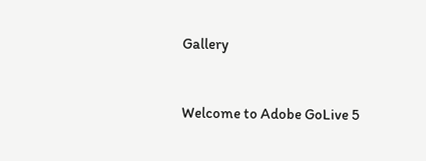Gallery


Welcome to Adobe GoLive 5